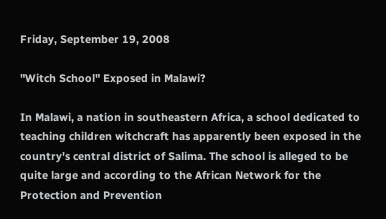Friday, September 19, 2008

"Witch School" Exposed in Malawi?

In Malawi, a nation in southeastern Africa, a school dedicated to teaching children witchcraft has apparently been exposed in the country's central district of Salima. The school is alleged to be quite large and according to the African Network for the Protection and Prevention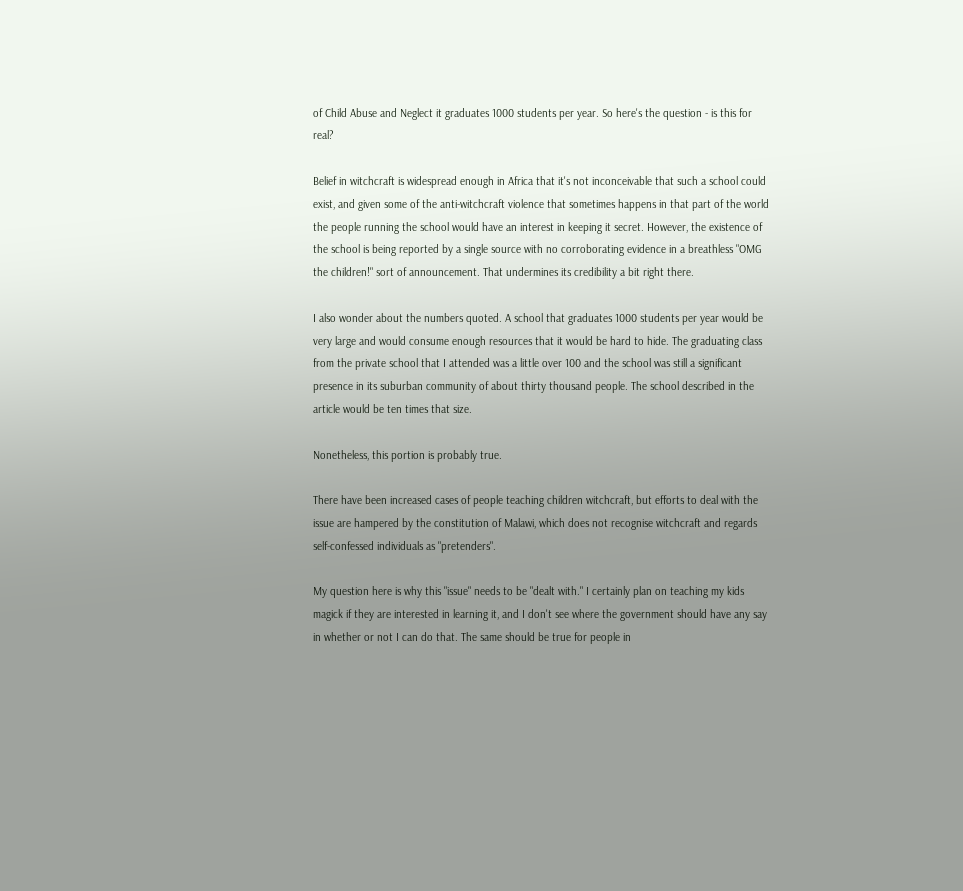of Child Abuse and Neglect it graduates 1000 students per year. So here's the question - is this for real?

Belief in witchcraft is widespread enough in Africa that it's not inconceivable that such a school could exist, and given some of the anti-witchcraft violence that sometimes happens in that part of the world the people running the school would have an interest in keeping it secret. However, the existence of the school is being reported by a single source with no corroborating evidence in a breathless "OMG the children!" sort of announcement. That undermines its credibility a bit right there.

I also wonder about the numbers quoted. A school that graduates 1000 students per year would be very large and would consume enough resources that it would be hard to hide. The graduating class from the private school that I attended was a little over 100 and the school was still a significant presence in its suburban community of about thirty thousand people. The school described in the article would be ten times that size.

Nonetheless, this portion is probably true.

There have been increased cases of people teaching children witchcraft, but efforts to deal with the issue are hampered by the constitution of Malawi, which does not recognise witchcraft and regards self-confessed individuals as "pretenders".

My question here is why this "issue" needs to be "dealt with." I certainly plan on teaching my kids magick if they are interested in learning it, and I don't see where the government should have any say in whether or not I can do that. The same should be true for people in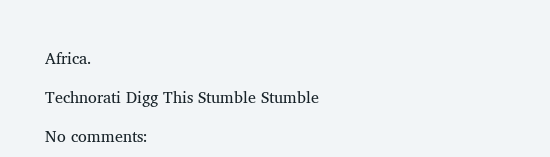Africa.

Technorati Digg This Stumble Stumble

No comments: